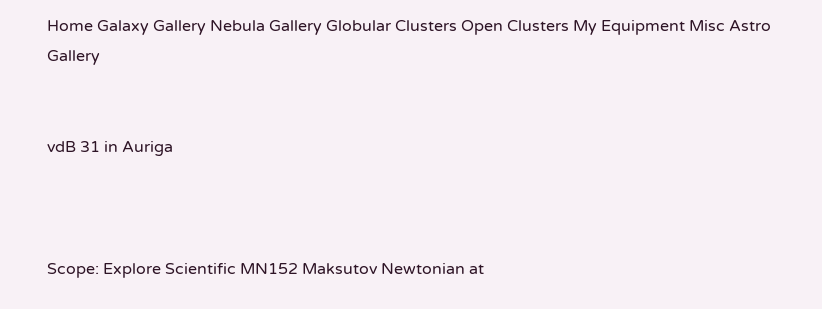Home Galaxy Gallery Nebula Gallery Globular Clusters Open Clusters My Equipment Misc Astro Gallery


vdB 31 in Auriga



Scope: Explore Scientific MN152 Maksutov Newtonian at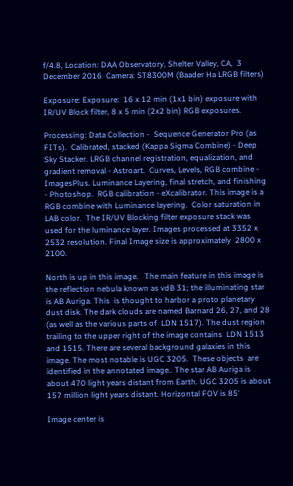f/4.8, Location: DAA Observatory, Shelter Valley, CA,  3 December 2016  Camera: ST8300M (Baader Ha LRGB filters)

Exposure: Exposure:  16 x 12 min (1x1 bin) exposure with IR/UV Block filter, 8 x 5 min (2x2 bin) RGB exposures.

Processing: Data Collection -  Sequence Generator Pro (as FITs).  Calibrated, stacked (Kappa Sigma Combine) - Deep Sky Stacker. LRGB channel registration, equalization, and gradient removal - Astroart.  Curves, Levels, RGB combine - ImagesPlus. Luminance Layering, final stretch, and finishing  - Photoshop.  RGB calibration - eXcalibrator. This image is a  RGB combine with Luminance layering.  Color saturation in LAB color.  The IR/UV Blocking filter exposure stack was used for the luminance layer. Images processed at 3352 x 2532 resolution. Final Image size is approximately  2800 x 2100.

North is up in this image.   The main feature in this image is the reflection nebula known as vdB 31; the illuminating star is AB Auriga. This  is thought to harbor a proto planetary dust disk. The dark clouds are named Barnard 26, 27, and 28 (as well as the various parts of  LDN 1517). The dust region trailing to the upper right of the image contains  LDN 1513 and 1515. There are several background galaxies in this image. The most notable is UGC 3205.  These objects  are identified in the annotated image.. The star AB Auriga is about 470 light years distant from Earth. UGC 3205 is about 157 million light years distant. Horizontal FOV is 85'

Image center is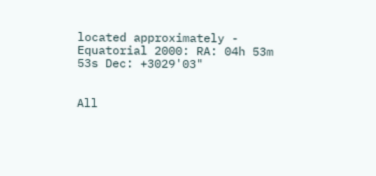located approximately - Equatorial 2000: RA: 04h 53m 53s Dec: +3029'03"


All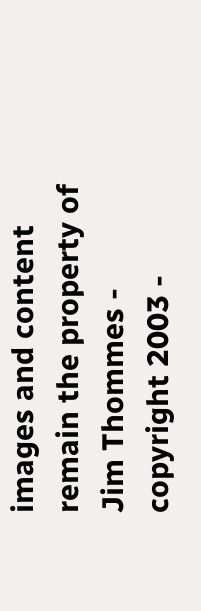images and content remain the property of Jim Thommes - copyright 2003 -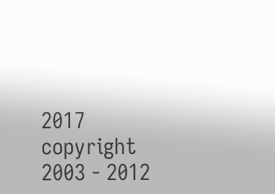2017 copyright 2003 - 2012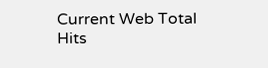Current Web Total Hits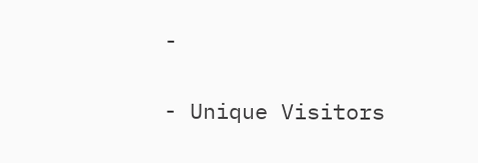-

- Unique Visitors